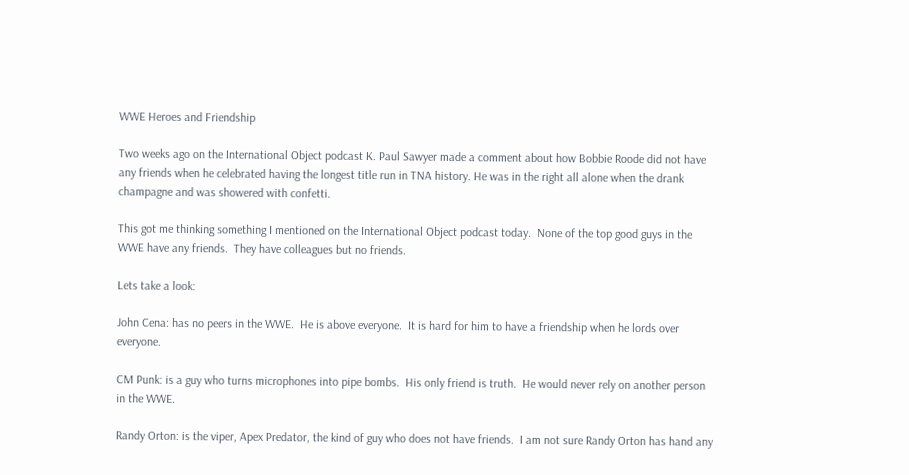WWE Heroes and Friendship

Two weeks ago on the International Object podcast K. Paul Sawyer made a comment about how Bobbie Roode did not have any friends when he celebrated having the longest title run in TNA history. He was in the right all alone when the drank champagne and was showered with confetti.

This got me thinking something I mentioned on the International Object podcast today.  None of the top good guys in the WWE have any friends.  They have colleagues but no friends.

Lets take a look:

John Cena: has no peers in the WWE.  He is above everyone.  It is hard for him to have a friendship when he lords over everyone.

CM Punk: is a guy who turns microphones into pipe bombs.  His only friend is truth.  He would never rely on another person in the WWE.

Randy Orton: is the viper, Apex Predator, the kind of guy who does not have friends.  I am not sure Randy Orton has hand any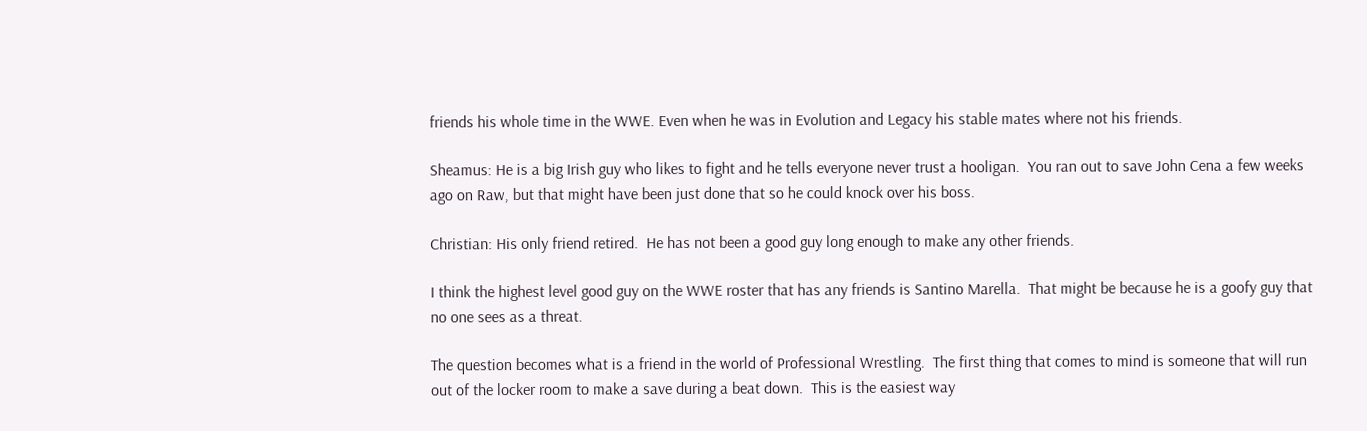friends his whole time in the WWE. Even when he was in Evolution and Legacy his stable mates where not his friends.

Sheamus: He is a big Irish guy who likes to fight and he tells everyone never trust a hooligan.  You ran out to save John Cena a few weeks ago on Raw, but that might have been just done that so he could knock over his boss.

Christian: His only friend retired.  He has not been a good guy long enough to make any other friends.

I think the highest level good guy on the WWE roster that has any friends is Santino Marella.  That might be because he is a goofy guy that no one sees as a threat.

The question becomes what is a friend in the world of Professional Wrestling.  The first thing that comes to mind is someone that will run out of the locker room to make a save during a beat down.  This is the easiest way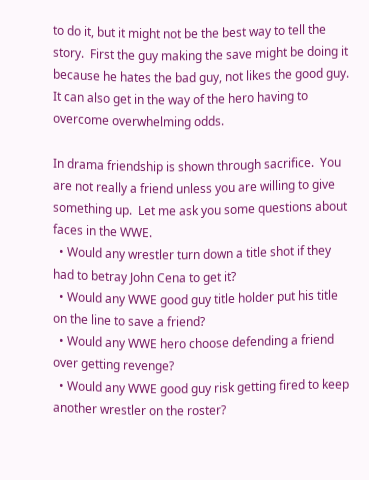to do it, but it might not be the best way to tell the story.  First the guy making the save might be doing it because he hates the bad guy, not likes the good guy.  It can also get in the way of the hero having to overcome overwhelming odds.

In drama friendship is shown through sacrifice.  You are not really a friend unless you are willing to give something up.  Let me ask you some questions about faces in the WWE.
  • Would any wrestler turn down a title shot if they had to betray John Cena to get it?
  • Would any WWE good guy title holder put his title on the line to save a friend?
  • Would any WWE hero choose defending a friend over getting revenge?
  • Would any WWE good guy risk getting fired to keep another wrestler on the roster?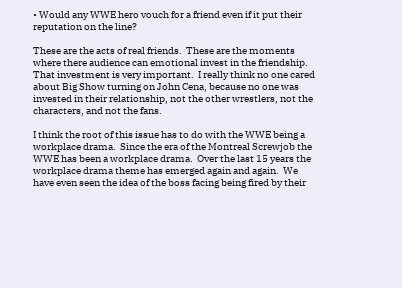• Would any WWE hero vouch for a friend even if it put their reputation on the line?

These are the acts of real friends.  These are the moments where there audience can emotional invest in the friendship.  That investment is very important.  I really think no one cared about Big Show turning on John Cena, because no one was invested in their relationship, not the other wrestlers, not the characters, and not the fans.

I think the root of this issue has to do with the WWE being a workplace drama.  Since the era of the Montreal Screwjob the WWE has been a workplace drama.  Over the last 15 years the workplace drama theme has emerged again and again.  We have even seen the idea of the boss facing being fired by their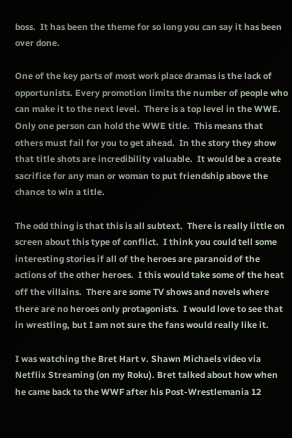boss.  It has been the theme for so long you can say it has been over done.

One of the key parts of most work place dramas is the lack of opportunists. Every promotion limits the number of people who can make it to the next level.  There is a top level in the WWE.  Only one person can hold the WWE title.  This means that others must fail for you to get ahead.  In the story they show that title shots are incredibility valuable.  It would be a create sacrifice for any man or woman to put friendship above the chance to win a title.

The odd thing is that this is all subtext.  There is really little on screen about this type of conflict.  I think you could tell some interesting stories if all of the heroes are paranoid of the actions of the other heroes.  I this would take some of the heat off the villains.  There are some TV shows and novels where there are no heroes only protagonists.  I would love to see that in wrestling, but I am not sure the fans would really like it.

I was watching the Bret Hart v. Shawn Michaels video via Netflix Streaming (on my Roku). Bret talked about how when he came back to the WWF after his Post-Wrestlemania 12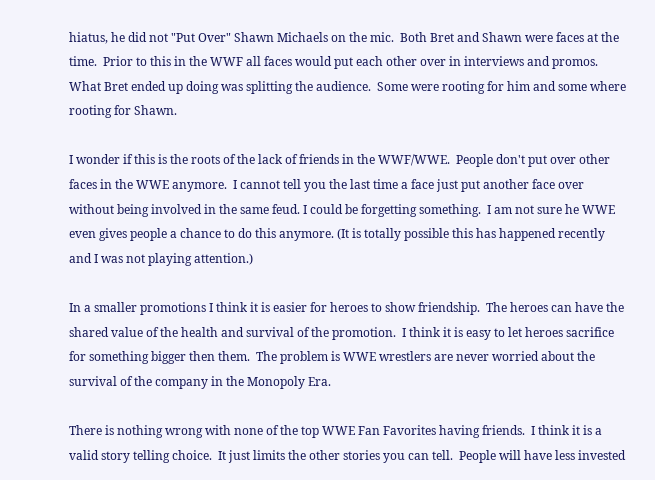hiatus, he did not "Put Over" Shawn Michaels on the mic.  Both Bret and Shawn were faces at the time.  Prior to this in the WWF all faces would put each other over in interviews and promos. What Bret ended up doing was splitting the audience.  Some were rooting for him and some where rooting for Shawn.

I wonder if this is the roots of the lack of friends in the WWF/WWE.  People don't put over other faces in the WWE anymore.  I cannot tell you the last time a face just put another face over without being involved in the same feud. I could be forgetting something.  I am not sure he WWE even gives people a chance to do this anymore. (It is totally possible this has happened recently and I was not playing attention.)

In a smaller promotions I think it is easier for heroes to show friendship.  The heroes can have the shared value of the health and survival of the promotion.  I think it is easy to let heroes sacrifice for something bigger then them.  The problem is WWE wrestlers are never worried about the survival of the company in the Monopoly Era.

There is nothing wrong with none of the top WWE Fan Favorites having friends.  I think it is a valid story telling choice.  It just limits the other stories you can tell.  People will have less invested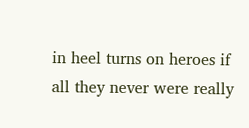in heel turns on heroes if all they never were really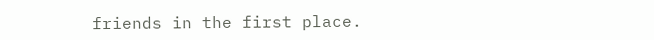friends in the first place.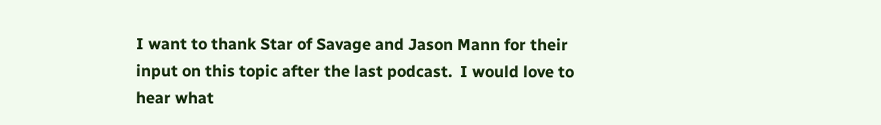I want to thank Star of Savage and Jason Mann for their input on this topic after the last podcast.  I would love to hear what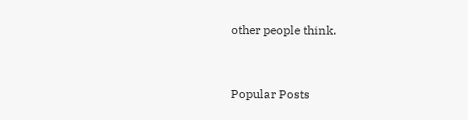other people think.


Popular Posts